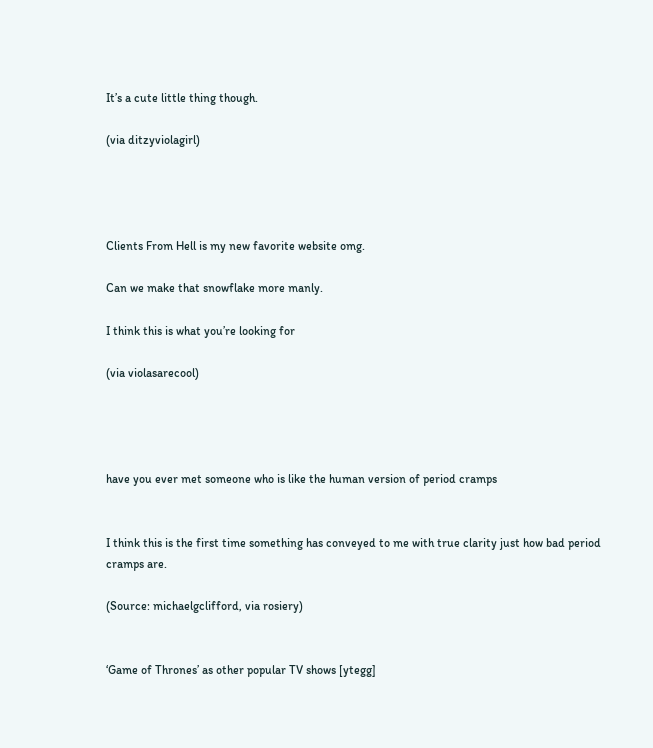It’s a cute little thing though.

(via ditzyviolagirl)




Clients From Hell is my new favorite website omg.

Can we make that snowflake more manly.

I think this is what you’re looking for

(via violasarecool)




have you ever met someone who is like the human version of period cramps


I think this is the first time something has conveyed to me with true clarity just how bad period cramps are.

(Source: michaelgclifford, via rosiery)


‘Game of Thrones’ as other popular TV shows [ytegg]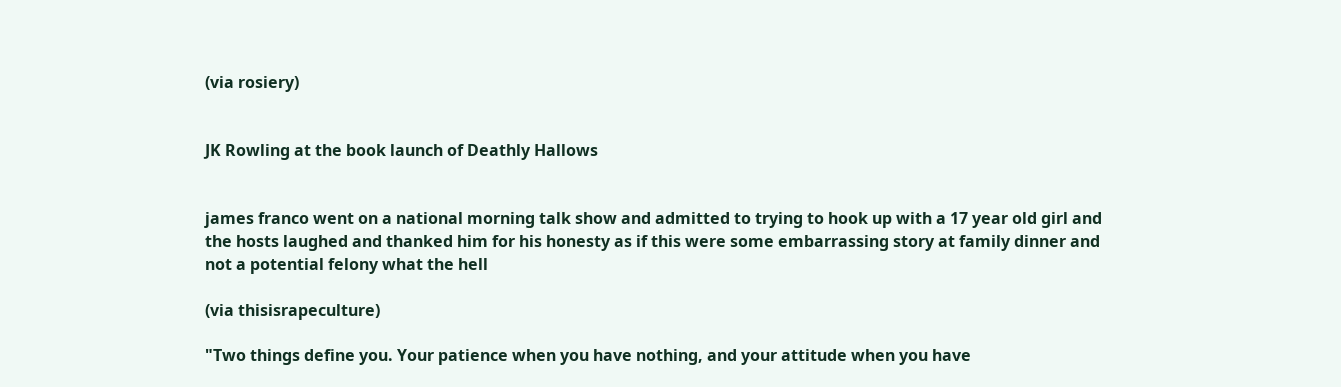(via rosiery)


JK Rowling at the book launch of Deathly Hallows


james franco went on a national morning talk show and admitted to trying to hook up with a 17 year old girl and the hosts laughed and thanked him for his honesty as if this were some embarrassing story at family dinner and not a potential felony what the hell

(via thisisrapeculture)

"Two things define you. Your patience when you have nothing, and your attitude when you have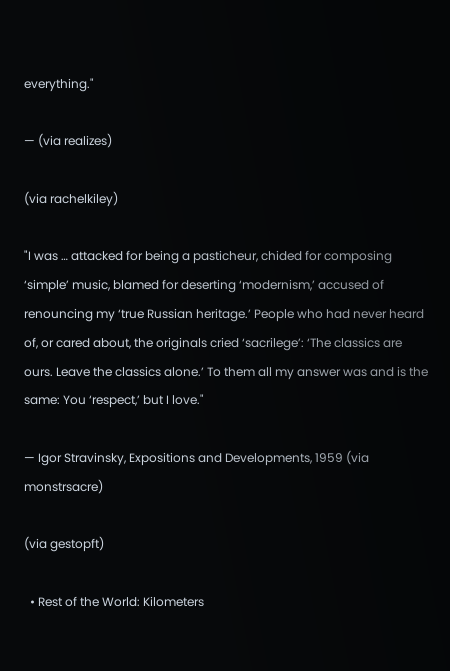everything."

— (via realizes)

(via rachelkiley)

"I was … attacked for being a pasticheur, chided for composing ‘simple’ music, blamed for deserting ‘modernism,’ accused of renouncing my ‘true Russian heritage.’ People who had never heard of, or cared about, the originals cried ‘sacrilege’: ‘The classics are ours. Leave the classics alone.’ To them all my answer was and is the same: You ‘respect,’ but I love."

— Igor Stravinsky, Expositions and Developments, 1959 (via monstrsacre)

(via gestopft)

  • Rest of the World: Kilometers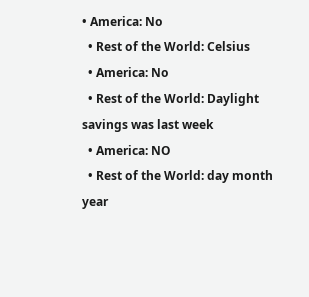• America: No
  • Rest of the World: Celsius
  • America: No
  • Rest of the World: Daylight savings was last week
  • America: NO
  • Rest of the World: day month year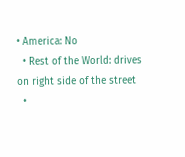• America: No
  • Rest of the World: drives on right side of the street
  •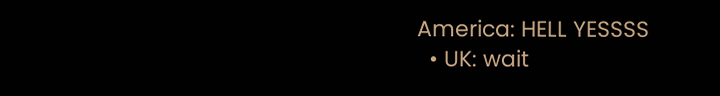America: HELL YESSSS
  • UK: wait